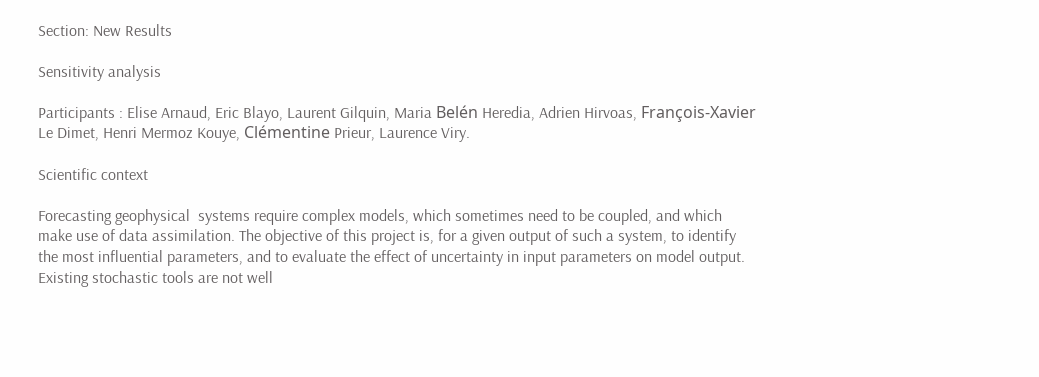Section: New Results

Sensitivity analysis

Participants : Elise Arnaud, Eric Blayo, Laurent Gilquin, Maria Belén Heredia, Adrien Hirvoas, François-Xavier Le Dimet, Henri Mermoz Kouye, Clémentine Prieur, Laurence Viry.

Scientific context

Forecasting geophysical  systems require complex models, which sometimes need to be coupled, and which make use of data assimilation. The objective of this project is, for a given output of such a system, to identify the most influential parameters, and to evaluate the effect of uncertainty in input parameters on model output. Existing stochastic tools are not well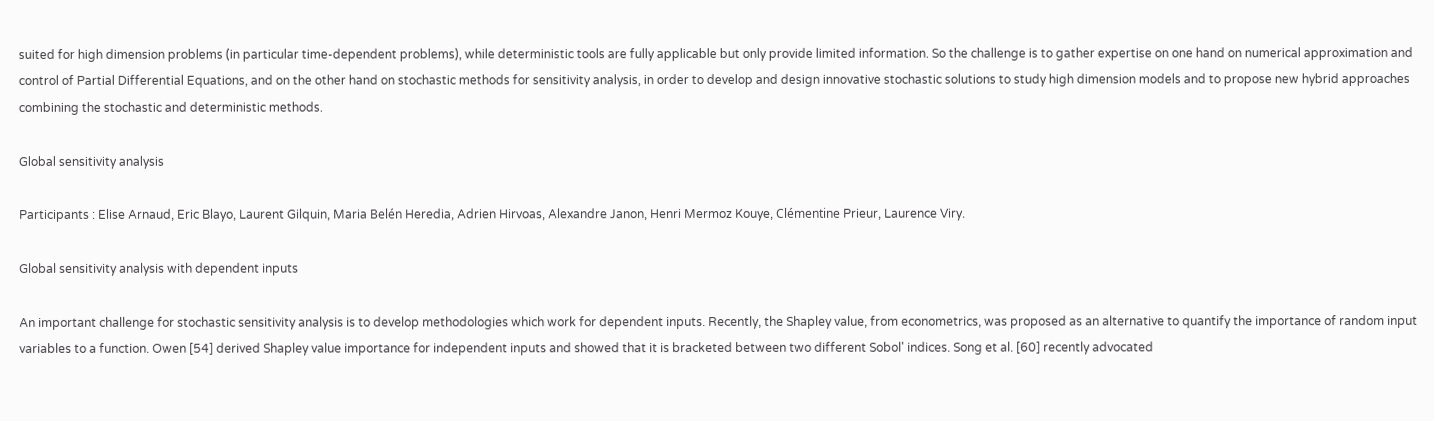suited for high dimension problems (in particular time-dependent problems), while deterministic tools are fully applicable but only provide limited information. So the challenge is to gather expertise on one hand on numerical approximation and control of Partial Differential Equations, and on the other hand on stochastic methods for sensitivity analysis, in order to develop and design innovative stochastic solutions to study high dimension models and to propose new hybrid approaches combining the stochastic and deterministic methods.

Global sensitivity analysis

Participants : Elise Arnaud, Eric Blayo, Laurent Gilquin, Maria Belén Heredia, Adrien Hirvoas, Alexandre Janon, Henri Mermoz Kouye, Clémentine Prieur, Laurence Viry.

Global sensitivity analysis with dependent inputs

An important challenge for stochastic sensitivity analysis is to develop methodologies which work for dependent inputs. Recently, the Shapley value, from econometrics, was proposed as an alternative to quantify the importance of random input variables to a function. Owen [54] derived Shapley value importance for independent inputs and showed that it is bracketed between two different Sobol' indices. Song et al. [60] recently advocated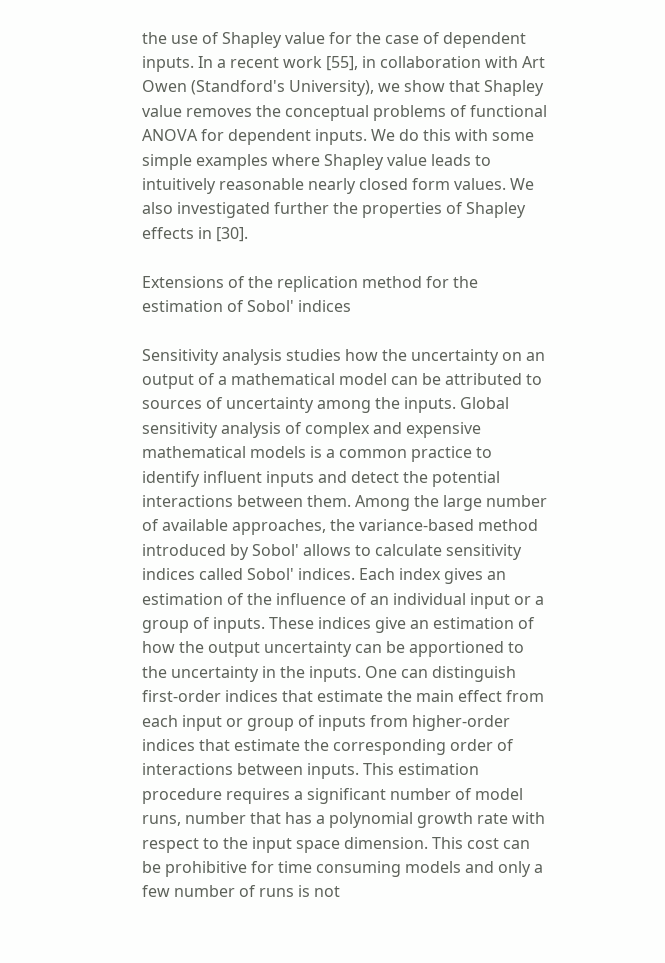the use of Shapley value for the case of dependent inputs. In a recent work [55], in collaboration with Art Owen (Standford's University), we show that Shapley value removes the conceptual problems of functional ANOVA for dependent inputs. We do this with some simple examples where Shapley value leads to intuitively reasonable nearly closed form values. We also investigated further the properties of Shapley effects in [30].

Extensions of the replication method for the estimation of Sobol' indices

Sensitivity analysis studies how the uncertainty on an output of a mathematical model can be attributed to sources of uncertainty among the inputs. Global sensitivity analysis of complex and expensive mathematical models is a common practice to identify influent inputs and detect the potential interactions between them. Among the large number of available approaches, the variance-based method introduced by Sobol' allows to calculate sensitivity indices called Sobol' indices. Each index gives an estimation of the influence of an individual input or a group of inputs. These indices give an estimation of how the output uncertainty can be apportioned to the uncertainty in the inputs. One can distinguish first-order indices that estimate the main effect from each input or group of inputs from higher-order indices that estimate the corresponding order of interactions between inputs. This estimation procedure requires a significant number of model runs, number that has a polynomial growth rate with respect to the input space dimension. This cost can be prohibitive for time consuming models and only a few number of runs is not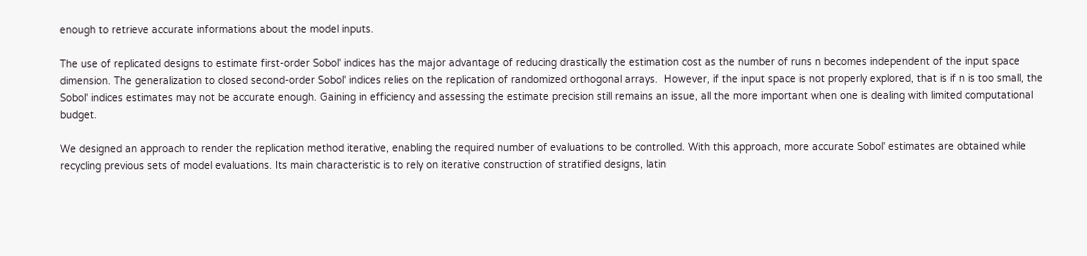enough to retrieve accurate informations about the model inputs.

The use of replicated designs to estimate first-order Sobol' indices has the major advantage of reducing drastically the estimation cost as the number of runs n becomes independent of the input space dimension. The generalization to closed second-order Sobol' indices relies on the replication of randomized orthogonal arrays.  However, if the input space is not properly explored, that is if n is too small, the Sobol' indices estimates may not be accurate enough. Gaining in efficiency and assessing the estimate precision still remains an issue, all the more important when one is dealing with limited computational budget.

We designed an approach to render the replication method iterative, enabling the required number of evaluations to be controlled. With this approach, more accurate Sobol' estimates are obtained while recycling previous sets of model evaluations. Its main characteristic is to rely on iterative construction of stratified designs, latin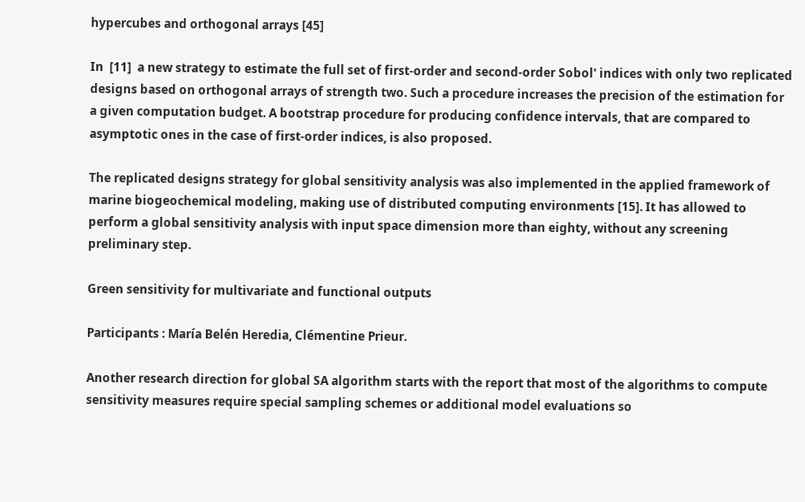hypercubes and orthogonal arrays [45]

In  [11]  a new strategy to estimate the full set of first-order and second-order Sobol' indices with only two replicated designs based on orthogonal arrays of strength two. Such a procedure increases the precision of the estimation for a given computation budget. A bootstrap procedure for producing confidence intervals, that are compared to asymptotic ones in the case of first-order indices, is also proposed.

The replicated designs strategy for global sensitivity analysis was also implemented in the applied framework of marine biogeochemical modeling, making use of distributed computing environments [15]. It has allowed to perform a global sensitivity analysis with input space dimension more than eighty, without any screening preliminary step.

Green sensitivity for multivariate and functional outputs

Participants : María Belén Heredia, Clémentine Prieur.

Another research direction for global SA algorithm starts with the report that most of the algorithms to compute sensitivity measures require special sampling schemes or additional model evaluations so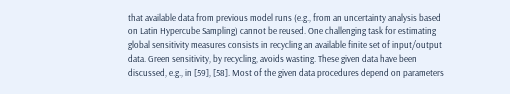that available data from previous model runs (e.g., from an uncertainty analysis based on Latin Hypercube Sampling) cannot be reused. One challenging task for estimating global sensitivity measures consists in recycling an available finite set of input/output data. Green sensitivity, by recycling, avoids wasting. These given data have been discussed, e.g., in [59], [58]. Most of the given data procedures depend on parameters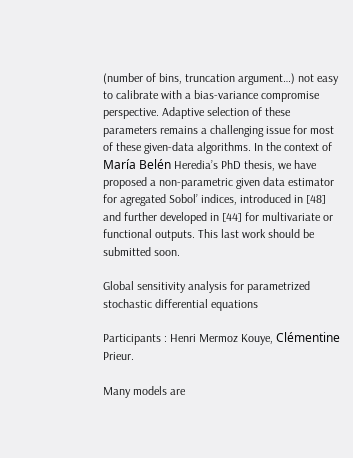(number of bins, truncation argument…) not easy to calibrate with a bias-variance compromise perspective. Adaptive selection of these parameters remains a challenging issue for most of these given-data algorithms. In the context of María Belén Heredia’s PhD thesis, we have proposed a non-parametric given data estimator for agregated Sobol’ indices, introduced in [48] and further developed in [44] for multivariate or functional outputs. This last work should be submitted soon.

Global sensitivity analysis for parametrized stochastic differential equations

Participants : Henri Mermoz Kouye, Clémentine Prieur.

Many models are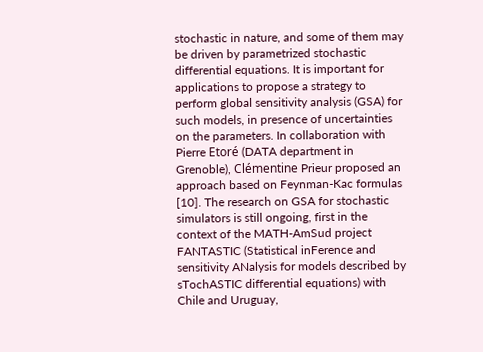stochastic in nature, and some of them may be driven by parametrized stochastic differential equations. It is important for applications to propose a strategy to perform global sensitivity analysis (GSA) for such models, in presence of uncertainties on the parameters. In collaboration with Pierre Etoré (DATA department in Grenoble), Clémentine Prieur proposed an approach based on Feynman-Kac formulas [10]. The research on GSA for stochastic simulators is still ongoing, first in the context of the MATH-AmSud project FANTASTIC (Statistical inFerence and sensitivity ANalysis for models described by sTochASTIC differential equations) with Chile and Uruguay,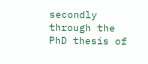secondly through the PhD thesis of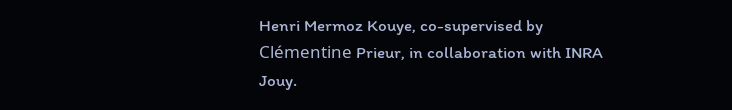Henri Mermoz Kouye, co-supervised by Clémentine Prieur, in collaboration with INRA Jouy.